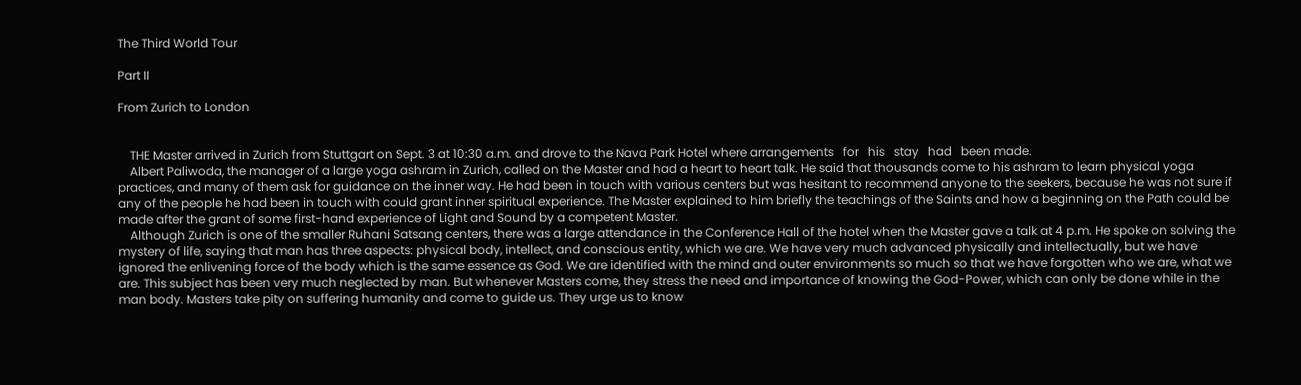The Third World Tour

Part II

From Zurich to London


    THE Master arrived in Zurich from Stuttgart on Sept. 3 at 10:30 a.m. and drove to the Nava Park Hotel where arrangements   for   his   stay   had   been made.
    Albert Paliwoda, the manager of a large yoga ashram in Zurich, called on the Master and had a heart to heart talk. He said that thousands come to his ashram to learn physical yoga practices, and many of them ask for guidance on the inner way. He had been in touch with various centers but was hesitant to recommend anyone to the seekers, because he was not sure if any of the people he had been in touch with could grant inner spiritual experience. The Master explained to him briefly the teachings of the Saints and how a beginning on the Path could be made after the grant of some first-hand experience of Light and Sound by a competent Master.
    Although Zurich is one of the smaller Ruhani Satsang centers, there was a large attendance in the Conference Hall of the hotel when the Master gave a talk at 4 p.m. He spoke on solving the mystery of life, saying that man has three aspects: physical body, intellect, and conscious entity, which we are. We have very much advanced physically and intellectually, but we have ignored the enlivening force of the body which is the same essence as God. We are identified with the mind and outer environments so much so that we have forgotten who we are, what we are. This subject has been very much neglected by man. But whenever Masters come, they stress the need and importance of knowing the God-Power, which can only be done while in the man body. Masters take pity on suffering humanity and come to guide us. They urge us to know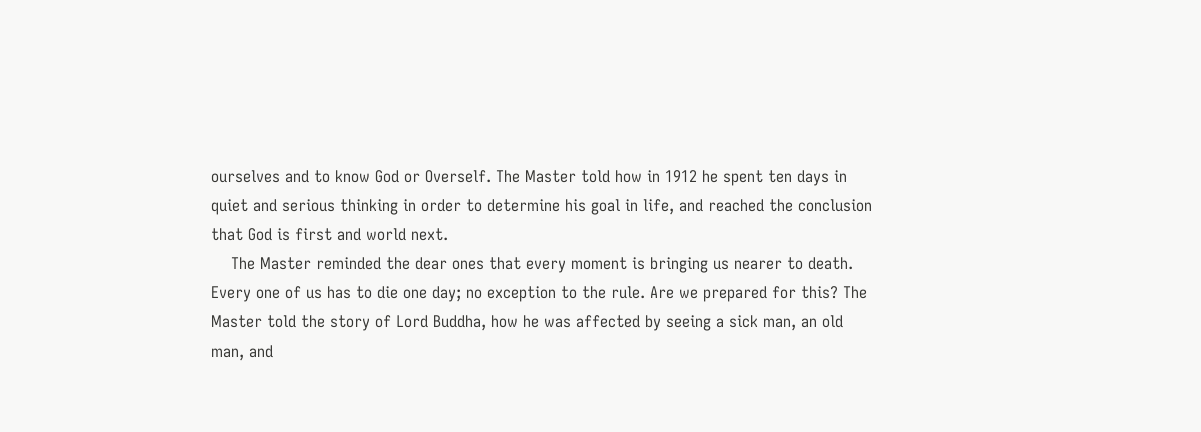ourselves and to know God or Overself. The Master told how in 1912 he spent ten days in quiet and serious thinking in order to determine his goal in life, and reached the conclusion that God is first and world next.
    The Master reminded the dear ones that every moment is bringing us nearer to death. Every one of us has to die one day; no exception to the rule. Are we prepared for this? The Master told the story of Lord Buddha, how he was affected by seeing a sick man, an old man, and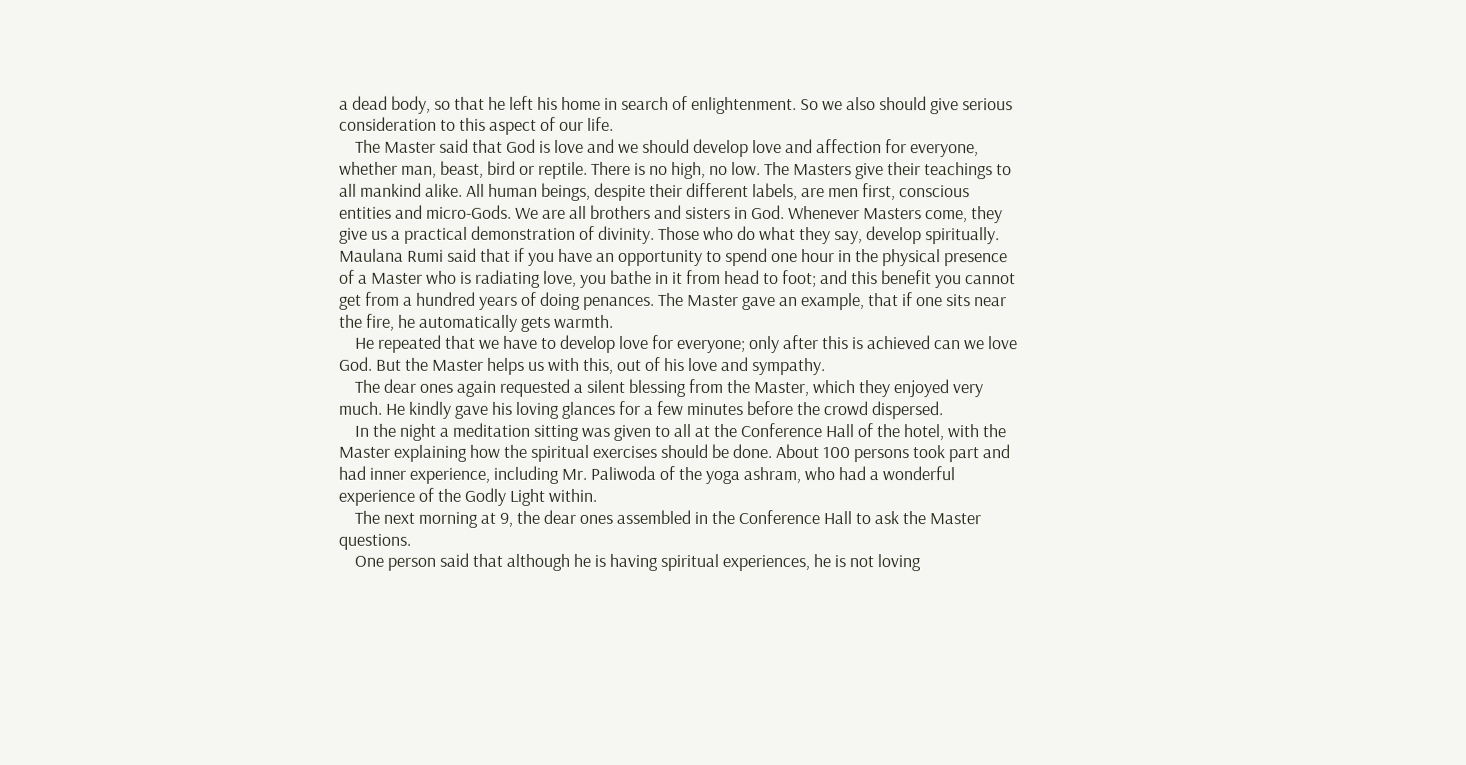a dead body, so that he left his home in search of enlightenment. So we also should give serious consideration to this aspect of our life.
    The Master said that God is love and we should develop love and affection for everyone, whether man, beast, bird or reptile. There is no high, no low. The Masters give their teachings to all mankind alike. All human beings, despite their different labels, are men first, conscious entities and micro-Gods. We are all brothers and sisters in God. Whenever Masters come, they give us a practical demonstration of divinity. Those who do what they say, develop spiritually. Maulana Rumi said that if you have an opportunity to spend one hour in the physical presence of a Master who is radiating love, you bathe in it from head to foot; and this benefit you cannot get from a hundred years of doing penances. The Master gave an example, that if one sits near the fire, he automatically gets warmth.
    He repeated that we have to develop love for everyone; only after this is achieved can we love God. But the Master helps us with this, out of his love and sympathy.
    The dear ones again requested a silent blessing from the Master, which they enjoyed very much. He kindly gave his loving glances for a few minutes before the crowd dispersed.
    In the night a meditation sitting was given to all at the Conference Hall of the hotel, with the Master explaining how the spiritual exercises should be done. About 100 persons took part and had inner experience, including Mr. Paliwoda of the yoga ashram, who had a wonderful experience of the Godly Light within.
    The next morning at 9, the dear ones assembled in the Conference Hall to ask the Master questions.
    One person said that although he is having spiritual experiences, he is not loving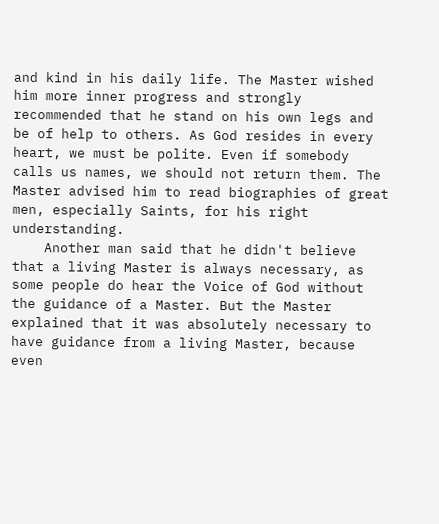and kind in his daily life. The Master wished him more inner progress and strongly recommended that he stand on his own legs and be of help to others. As God resides in every heart, we must be polite. Even if somebody calls us names, we should not return them. The Master advised him to read biographies of great men, especially Saints, for his right understanding.
    Another man said that he didn't believe that a living Master is always necessary, as some people do hear the Voice of God without the guidance of a Master. But the Master explained that it was absolutely necessary to have guidance from a living Master, because even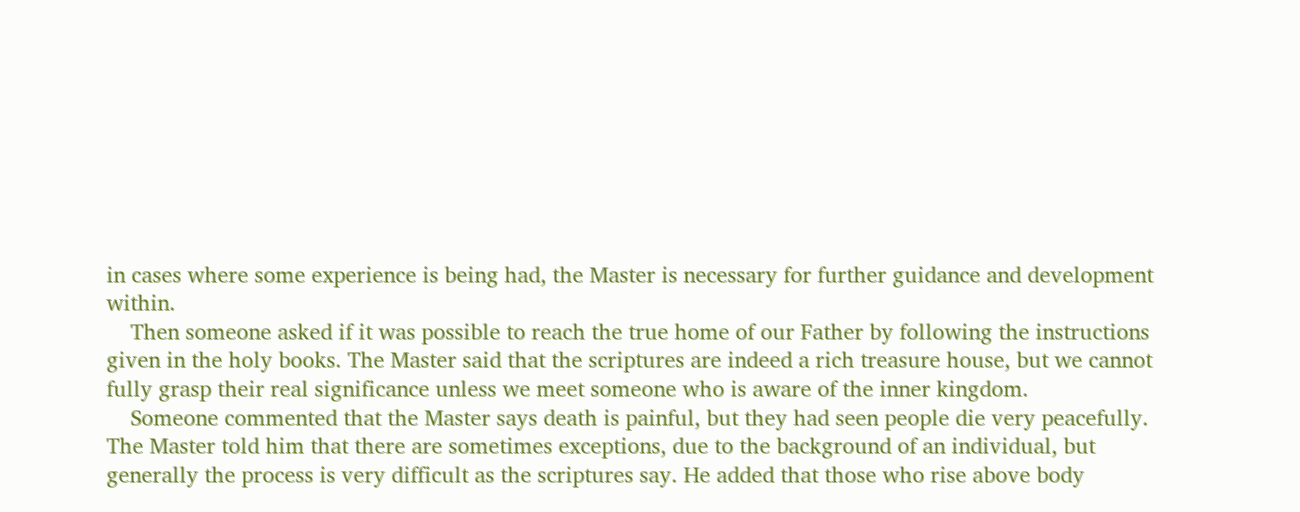in cases where some experience is being had, the Master is necessary for further guidance and development within.
    Then someone asked if it was possible to reach the true home of our Father by following the instructions given in the holy books. The Master said that the scriptures are indeed a rich treasure house, but we cannot fully grasp their real significance unless we meet someone who is aware of the inner kingdom.
    Someone commented that the Master says death is painful, but they had seen people die very peacefully. The Master told him that there are sometimes exceptions, due to the background of an individual, but generally the process is very difficult as the scriptures say. He added that those who rise above body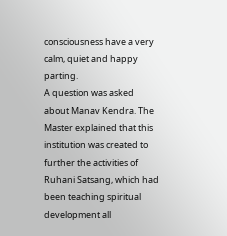consciousness have a very calm, quiet and happy parting.
A question was asked about Manav Kendra. The Master explained that this institution was created to further the activities of Ruhani Satsang, which had been teaching spiritual development all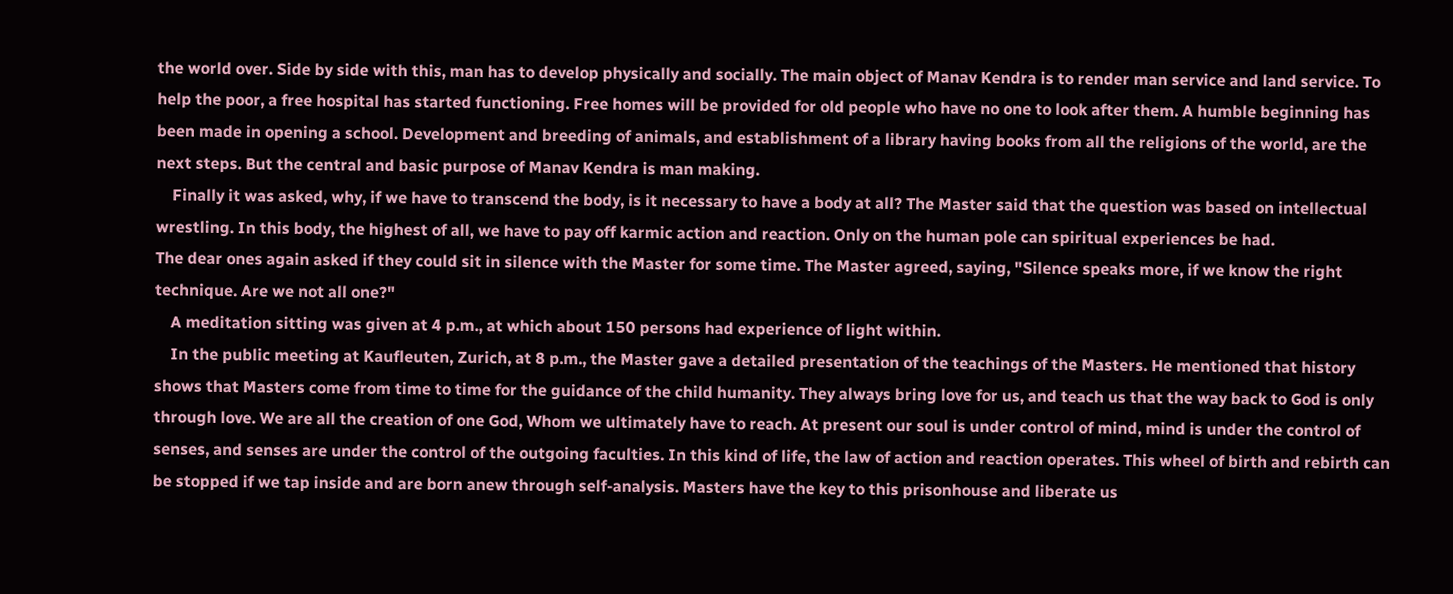the world over. Side by side with this, man has to develop physically and socially. The main object of Manav Kendra is to render man service and land service. To help the poor, a free hospital has started functioning. Free homes will be provided for old people who have no one to look after them. A humble beginning has been made in opening a school. Development and breeding of animals, and establishment of a library having books from all the religions of the world, are the next steps. But the central and basic purpose of Manav Kendra is man making.
    Finally it was asked, why, if we have to transcend the body, is it necessary to have a body at all? The Master said that the question was based on intellectual wrestling. In this body, the highest of all, we have to pay off karmic action and reaction. Only on the human pole can spiritual experiences be had.
The dear ones again asked if they could sit in silence with the Master for some time. The Master agreed, saying, "Silence speaks more, if we know the right technique. Are we not all one?"
    A meditation sitting was given at 4 p.m., at which about 150 persons had experience of light within.
    In the public meeting at Kaufleuten, Zurich, at 8 p.m., the Master gave a detailed presentation of the teachings of the Masters. He mentioned that history shows that Masters come from time to time for the guidance of the child humanity. They always bring love for us, and teach us that the way back to God is only through love. We are all the creation of one God, Whom we ultimately have to reach. At present our soul is under control of mind, mind is under the control of senses, and senses are under the control of the outgoing faculties. In this kind of life, the law of action and reaction operates. This wheel of birth and rebirth can be stopped if we tap inside and are born anew through self-analysis. Masters have the key to this prisonhouse and liberate us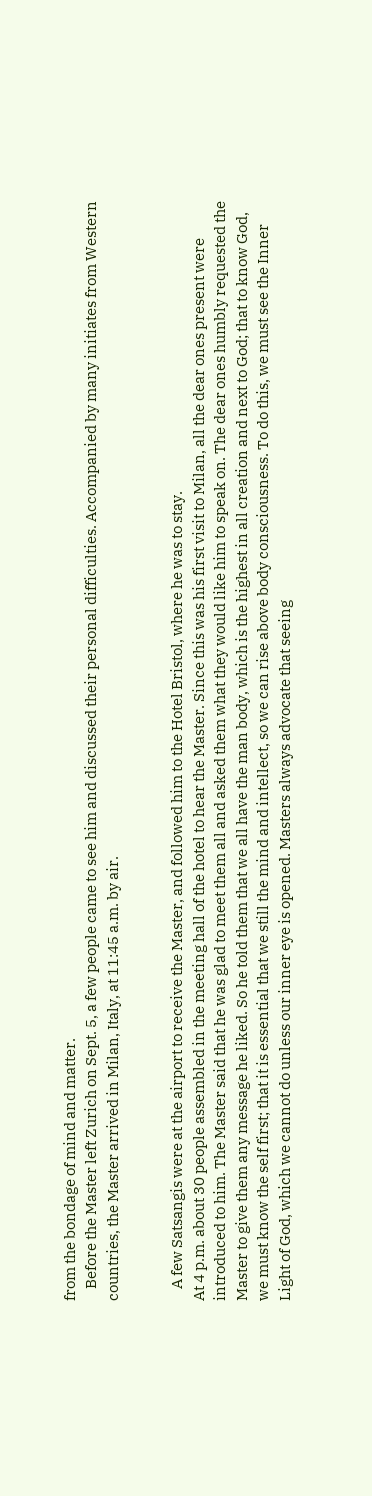from the bondage of mind and matter.
    Before the Master left Zurich on Sept. 5, a few people came to see him and discussed their personal difficulties. Accompanied by many initiates from Western countries, the Master arrived in Milan, Italy, at 11:45 a.m. by air.


    A few Satsangis were at the airport to receive the Master, and followed him to the Hotel Bristol, where he was to stay.
At 4 p.m. about 30 people assembled in the meeting hall of the hotel to hear the Master. Since this was his first visit to Milan, all the dear ones present were introduced to him. The Master said that he was glad to meet them all and asked them what they would like him to speak on. The dear ones humbly requested the Master to give them any message he liked. So he told them that we all have the man body, which is the highest in all creation and next to God; that to know God, we must know the self first; that it is essential that we still the mind and intellect, so we can rise above body consciousness. To do this, we must see the Inner Light of God, which we cannot do unless our inner eye is opened. Masters always advocate that seeing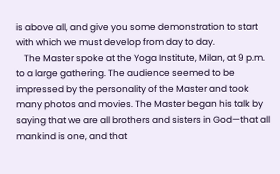is above all, and give you some demonstration to start with which we must develop from day to day.
    The Master spoke at the Yoga Institute, Milan, at 9 p.m. to a large gathering. The audience seemed to be impressed by the personality of the Master and took many photos and movies. The Master began his talk by saying that we are all brothers and sisters in God—that all mankind is one, and that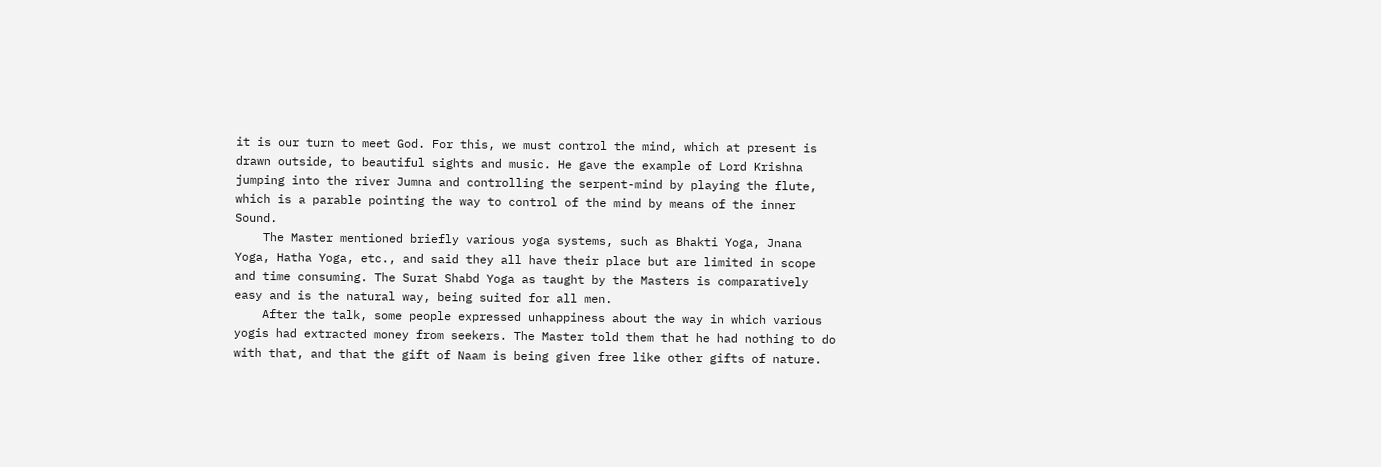it is our turn to meet God. For this, we must control the mind, which at present is drawn outside, to beautiful sights and music. He gave the example of Lord Krishna jumping into the river Jumna and controlling the serpent-mind by playing the flute, which is a parable pointing the way to control of the mind by means of the inner Sound.
    The Master mentioned briefly various yoga systems, such as Bhakti Yoga, Jnana Yoga, Hatha Yoga, etc., and said they all have their place but are limited in scope and time consuming. The Surat Shabd Yoga as taught by the Masters is comparatively easy and is the natural way, being suited for all men.
    After the talk, some people expressed unhappiness about the way in which various yogis had extracted money from seekers. The Master told them that he had nothing to do with that, and that the gift of Naam is being given free like other gifts of nature.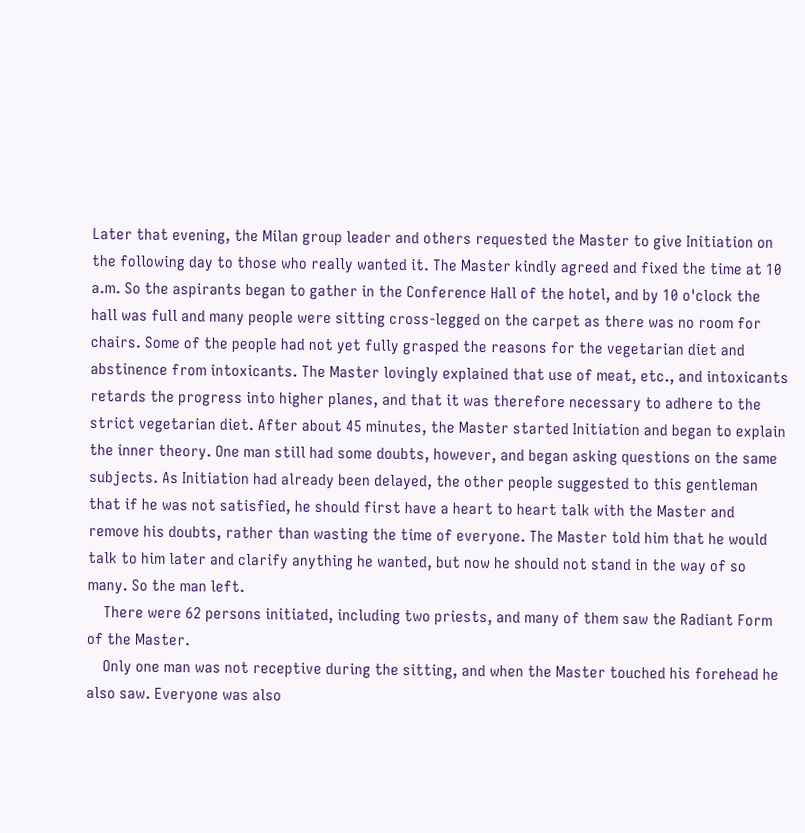Later that evening, the Milan group leader and others requested the Master to give Initiation on the following day to those who really wanted it. The Master kindly agreed and fixed the time at 10 a.m. So the aspirants began to gather in the Conference Hall of the hotel, and by 10 o'clock the hall was full and many people were sitting cross-legged on the carpet as there was no room for chairs. Some of the people had not yet fully grasped the reasons for the vegetarian diet and abstinence from intoxicants. The Master lovingly explained that use of meat, etc., and intoxicants retards the progress into higher planes, and that it was therefore necessary to adhere to the strict vegetarian diet. After about 45 minutes, the Master started Initiation and began to explain the inner theory. One man still had some doubts, however, and began asking questions on the same subjects. As Initiation had already been delayed, the other people suggested to this gentleman that if he was not satisfied, he should first have a heart to heart talk with the Master and remove his doubts, rather than wasting the time of everyone. The Master told him that he would talk to him later and clarify anything he wanted, but now he should not stand in the way of so many. So the man left.
    There were 62 persons initiated, including two priests, and many of them saw the Radiant Form of the Master.
    Only one man was not receptive during the sitting, and when the Master touched his forehead he also saw. Everyone was also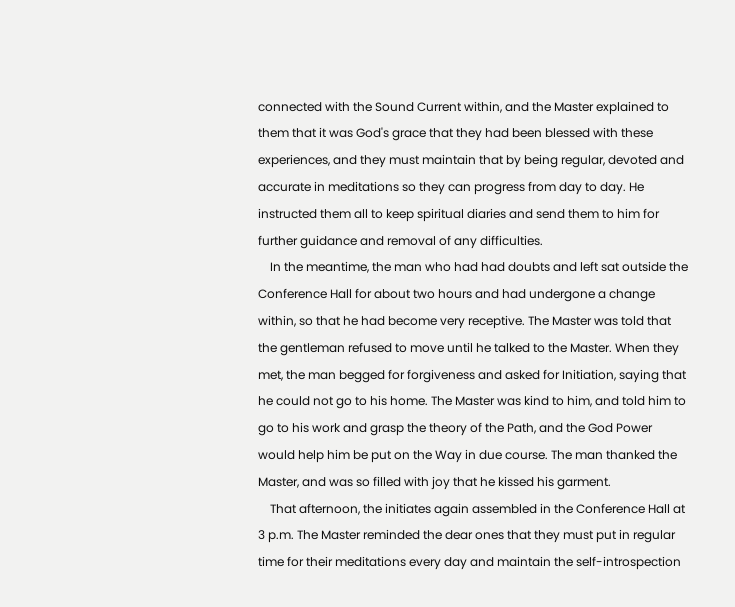connected with the Sound Current within, and the Master explained to them that it was God's grace that they had been blessed with these experiences, and they must maintain that by being regular, devoted and accurate in meditations so they can progress from day to day. He instructed them all to keep spiritual diaries and send them to him for further guidance and removal of any difficulties.
    In the meantime, the man who had had doubts and left sat outside the Conference Hall for about two hours and had undergone a change within, so that he had become very receptive. The Master was told that the gentleman refused to move until he talked to the Master. When they met, the man begged for forgiveness and asked for Initiation, saying that he could not go to his home. The Master was kind to him, and told him to go to his work and grasp the theory of the Path, and the God Power would help him be put on the Way in due course. The man thanked the Master, and was so filled with joy that he kissed his garment.
    That afternoon, the initiates again assembled in the Conference Hall at 3 p.m. The Master reminded the dear ones that they must put in regular time for their meditations every day and maintain the self-introspection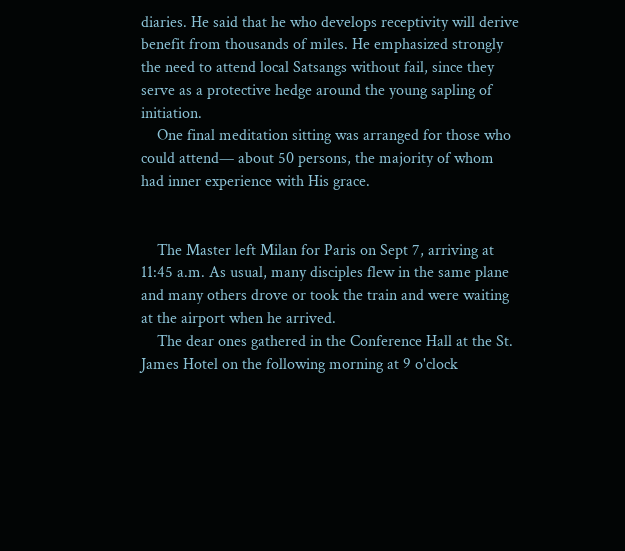diaries. He said that he who develops receptivity will derive benefit from thousands of miles. He emphasized strongly the need to attend local Satsangs without fail, since they serve as a protective hedge around the young sapling of initiation.
    One final meditation sitting was arranged for those who could attend— about 50 persons, the majority of whom had inner experience with His grace.


    The Master left Milan for Paris on Sept 7, arriving at 11:45 a.m. As usual, many disciples flew in the same plane and many others drove or took the train and were waiting at the airport when he arrived.
    The dear ones gathered in the Conference Hall at the St. James Hotel on the following morning at 9 o'clock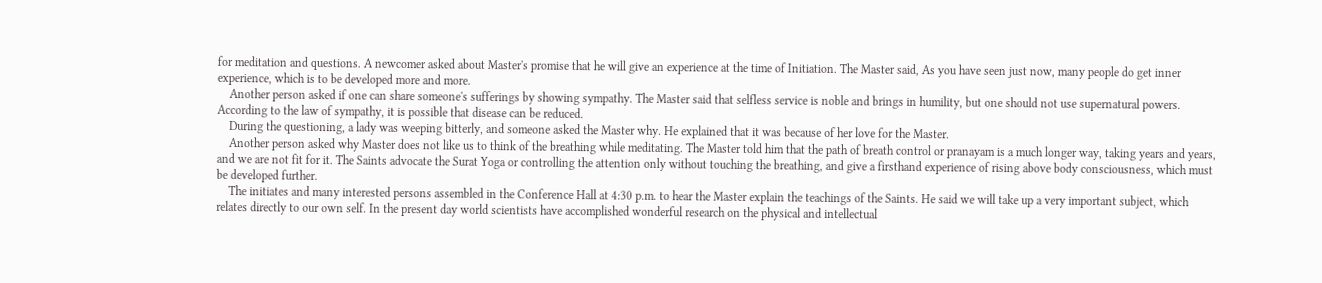for meditation and questions. A newcomer asked about Master's promise that he will give an experience at the time of Initiation. The Master said, As you have seen just now, many people do get inner experience, which is to be developed more and more.
    Another person asked if one can share someone's sufferings by showing sympathy. The Master said that selfless service is noble and brings in humility, but one should not use supernatural powers. According to the law of sympathy, it is possible that disease can be reduced.
    During the questioning, a lady was weeping bitterly, and someone asked the Master why. He explained that it was because of her love for the Master.
    Another person asked why Master does not like us to think of the breathing while meditating. The Master told him that the path of breath control or pranayam is a much longer way, taking years and years, and we are not fit for it. The Saints advocate the Surat Yoga or controlling the attention only without touching the breathing, and give a firsthand experience of rising above body consciousness, which must be developed further.
    The initiates and many interested persons assembled in the Conference Hall at 4:30 p.m. to hear the Master explain the teachings of the Saints. He said we will take up a very important subject, which relates directly to our own self. In the present day world scientists have accomplished wonderful research on the physical and intellectual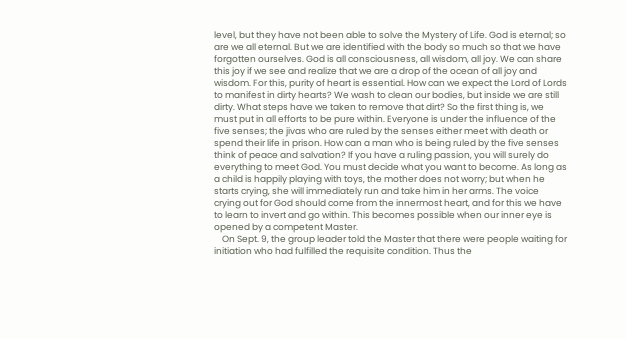level, but they have not been able to solve the Mystery of Life. God is eternal; so are we all eternal. But we are identified with the body so much so that we have forgotten ourselves. God is all consciousness, all wisdom, all joy. We can share this joy if we see and realize that we are a drop of the ocean of all joy and wisdom. For this, purity of heart is essential. How can we expect the Lord of Lords to manifest in dirty hearts? We wash to clean our bodies, but inside we are still dirty. What steps have we taken to remove that dirt? So the first thing is, we must put in all efforts to be pure within. Everyone is under the influence of the five senses; the jivas who are ruled by the senses either meet with death or spend their life in prison. How can a man who is being ruled by the five senses think of peace and salvation? If you have a ruling passion, you will surely do everything to meet God. You must decide what you want to become. As long as a child is happily playing with toys, the mother does not worry; but when he starts crying, she will immediately run and take him in her arms. The voice crying out for God should come from the innermost heart, and for this we have to learn to invert and go within. This becomes possible when our inner eye is opened by a competent Master.
    On Sept. 9, the group leader told the Master that there were people waiting for initiation who had fulfilled the requisite condition. Thus the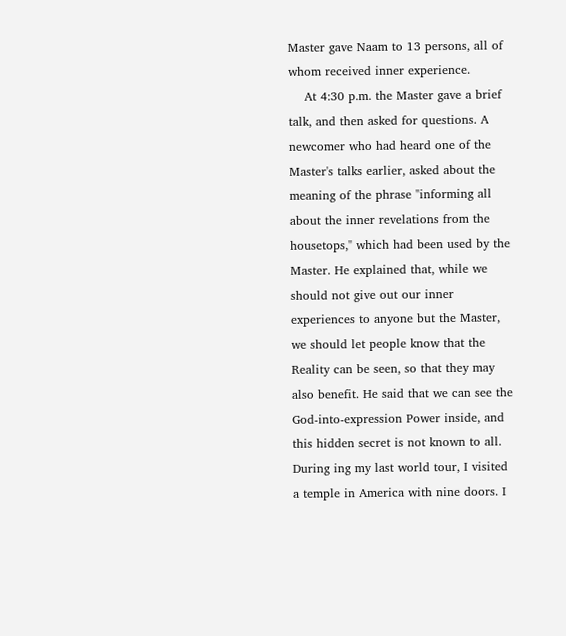Master gave Naam to 13 persons, all of whom received inner experience.
    At 4:30 p.m. the Master gave a brief talk, and then asked for questions. A newcomer who had heard one of the Master's talks earlier, asked about the meaning of the phrase "informing all about the inner revelations from the housetops," which had been used by the Master. He explained that, while we should not give out our inner experiences to anyone but the Master, we should let people know that the Reality can be seen, so that they may also benefit. He said that we can see the God-into-expression Power inside, and this hidden secret is not known to all. During ing my last world tour, I visited a temple in America with nine doors. I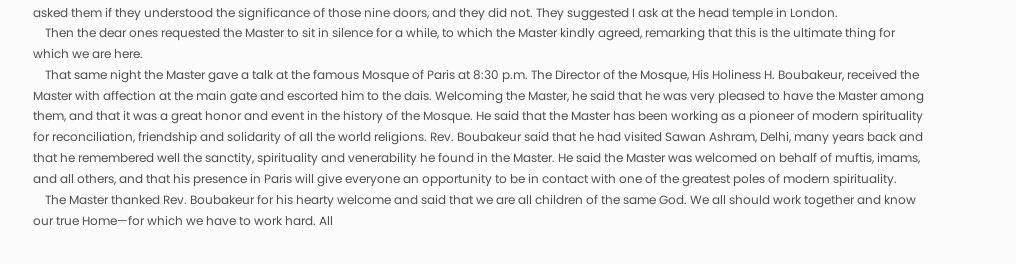asked them if they understood the significance of those nine doors, and they did not. They suggested I ask at the head temple in London.
    Then the dear ones requested the Master to sit in silence for a while, to which the Master kindly agreed, remarking that this is the ultimate thing for which we are here.
    That same night the Master gave a talk at the famous Mosque of Paris at 8:30 p.m. The Director of the Mosque, His Holiness H. Boubakeur, received the Master with affection at the main gate and escorted him to the dais. Welcoming the Master, he said that he was very pleased to have the Master among them, and that it was a great honor and event in the history of the Mosque. He said that the Master has been working as a pioneer of modern spirituality for reconciliation, friendship and solidarity of all the world religions. Rev. Boubakeur said that he had visited Sawan Ashram, Delhi, many years back and that he remembered well the sanctity, spirituality and venerability he found in the Master. He said the Master was welcomed on behalf of muftis, imams, and all others, and that his presence in Paris will give everyone an opportunity to be in contact with one of the greatest poles of modern spirituality.
    The Master thanked Rev. Boubakeur for his hearty welcome and said that we are all children of the same God. We all should work together and know our true Home—for which we have to work hard. All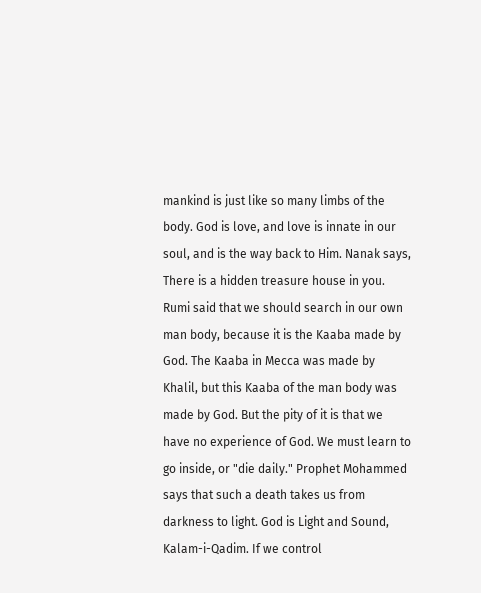mankind is just like so many limbs of the body. God is love, and love is innate in our soul, and is the way back to Him. Nanak says, There is a hidden treasure house in you. Rumi said that we should search in our own man body, because it is the Kaaba made by God. The Kaaba in Mecca was made by Khalil, but this Kaaba of the man body was made by God. But the pity of it is that we have no experience of God. We must learn to go inside, or "die daily." Prophet Mohammed says that such a death takes us from darkness to light. God is Light and Sound, Kalam-i-Qadim. If we control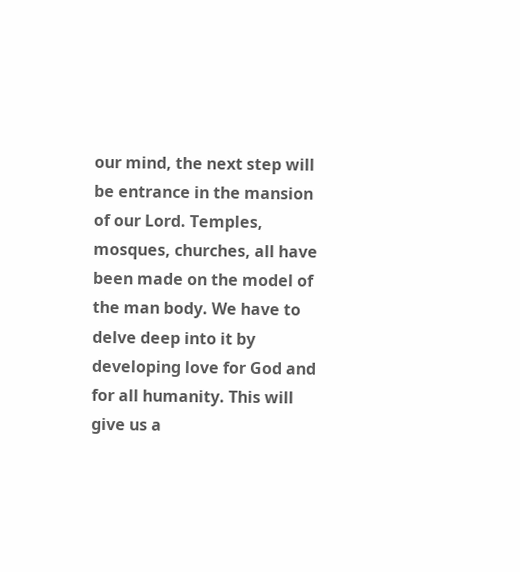our mind, the next step will be entrance in the mansion of our Lord. Temples, mosques, churches, all have been made on the model of the man body. We have to delve deep into it by developing love for God and for all humanity. This will give us a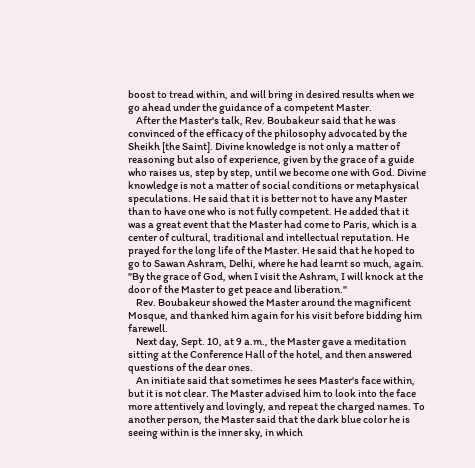boost to tread within, and will bring in desired results when we go ahead under the guidance of a competent Master.
    After the Master's talk, Rev. Boubakeur said that he was convinced of the efficacy of the philosophy advocated by the Sheikh [the Saint]. Divine knowledge is not only a matter of reasoning but also of experience, given by the grace of a guide who raises us, step by step, until we become one with God. Divine knowledge is not a matter of social conditions or metaphysical speculations. He said that it is better not to have any Master than to have one who is not fully competent. He added that it was a great event that the Master had come to Paris, which is a center of cultural, traditional and intellectual reputation. He prayed for the long life of the Master. He said that he hoped to go to Sawan Ashram, Delhi, where he had learnt so much, again. "By the grace of God, when I visit the Ashram, I will knock at the door of the Master to get peace and liberation."
    Rev. Boubakeur showed the Master around the magnificent Mosque, and thanked him again for his visit before bidding him farewell.
    Next day, Sept. 10, at 9 a.m., the Master gave a meditation sitting at the Conference Hall of the hotel, and then answered questions of the dear ones.
    An initiate said that sometimes he sees Master's face within, but it is not clear. The Master advised him to look into the face more attentively and lovingly, and repeat the charged names. To another person, the Master said that the dark blue color he is seeing within is the inner sky, in which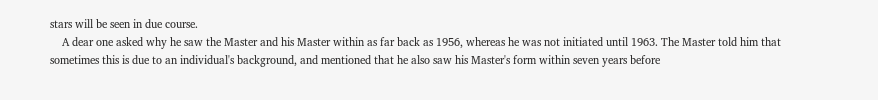stars will be seen in due course.
    A dear one asked why he saw the Master and his Master within as far back as 1956, whereas he was not initiated until 1963. The Master told him that sometimes this is due to an individual's background, and mentioned that he also saw his Master's form within seven years before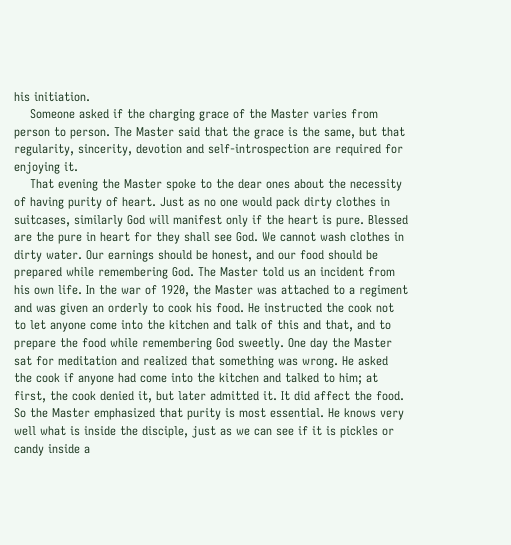his initiation.
    Someone asked if the charging grace of the Master varies from person to person. The Master said that the grace is the same, but that regularity, sincerity, devotion and self-introspection are required for enjoying it.
    That evening the Master spoke to the dear ones about the necessity of having purity of heart. Just as no one would pack dirty clothes in suitcases, similarly God will manifest only if the heart is pure. Blessed are the pure in heart for they shall see God. We cannot wash clothes in dirty water. Our earnings should be honest, and our food should be prepared while remembering God. The Master told us an incident from his own life. In the war of 1920, the Master was attached to a regiment and was given an orderly to cook his food. He instructed the cook not to let anyone come into the kitchen and talk of this and that, and to prepare the food while remembering God sweetly. One day the Master sat for meditation and realized that something was wrong. He asked the cook if anyone had come into the kitchen and talked to him; at first, the cook denied it, but later admitted it. It did affect the food. So the Master emphasized that purity is most essential. He knows very well what is inside the disciple, just as we can see if it is pickles or candy inside a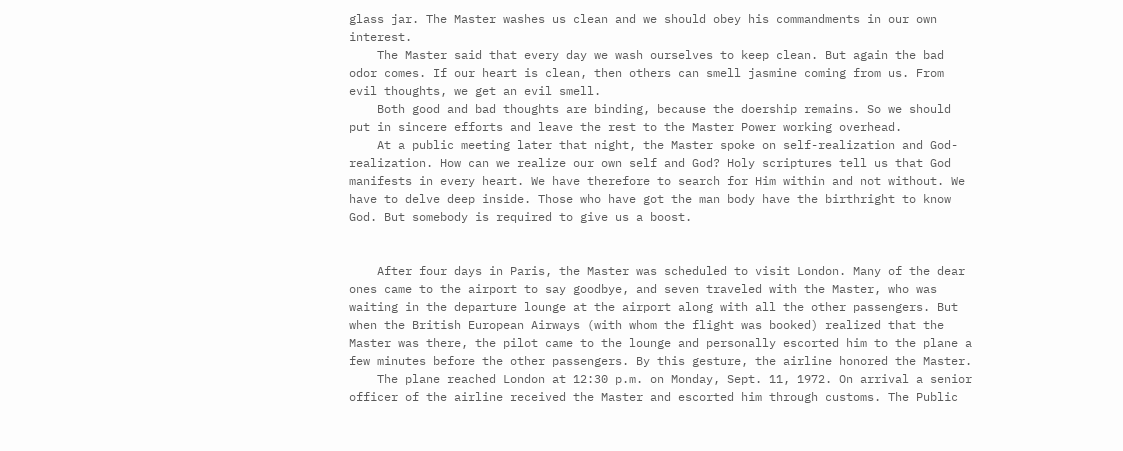glass jar. The Master washes us clean and we should obey his commandments in our own interest.
    The Master said that every day we wash ourselves to keep clean. But again the bad odor comes. If our heart is clean, then others can smell jasmine coming from us. From evil thoughts, we get an evil smell.
    Both good and bad thoughts are binding, because the doership remains. So we should put in sincere efforts and leave the rest to the Master Power working overhead.
    At a public meeting later that night, the Master spoke on self-realization and God-realization. How can we realize our own self and God? Holy scriptures tell us that God manifests in every heart. We have therefore to search for Him within and not without. We have to delve deep inside. Those who have got the man body have the birthright to know God. But somebody is required to give us a boost.


    After four days in Paris, the Master was scheduled to visit London. Many of the dear ones came to the airport to say goodbye, and seven traveled with the Master, who was waiting in the departure lounge at the airport along with all the other passengers. But when the British European Airways (with whom the flight was booked) realized that the Master was there, the pilot came to the lounge and personally escorted him to the plane a few minutes before the other passengers. By this gesture, the airline honored the Master.
    The plane reached London at 12:30 p.m. on Monday, Sept. 11, 1972. On arrival a senior officer of the airline received the Master and escorted him through customs. The Public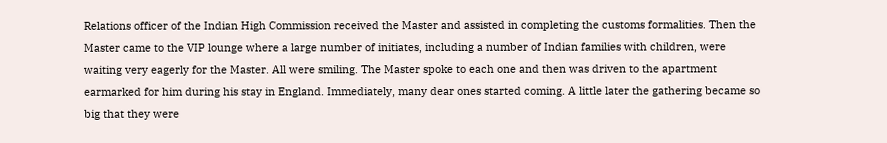Relations officer of the Indian High Commission received the Master and assisted in completing the customs formalities. Then the Master came to the VIP lounge where a large number of initiates, including a number of Indian families with children, were waiting very eagerly for the Master. All were smiling. The Master spoke to each one and then was driven to the apartment earmarked for him during his stay in England. Immediately, many dear ones started coming. A little later the gathering became so big that they were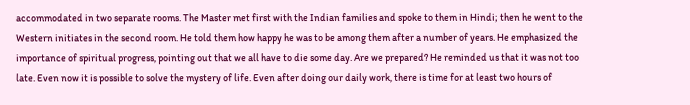accommodated in two separate rooms. The Master met first with the Indian families and spoke to them in Hindi; then he went to the Western initiates in the second room. He told them how happy he was to be among them after a number of years. He emphasized the importance of spiritual progress, pointing out that we all have to die some day. Are we prepared? He reminded us that it was not too late. Even now it is possible to solve the mystery of life. Even after doing our daily work, there is time for at least two hours of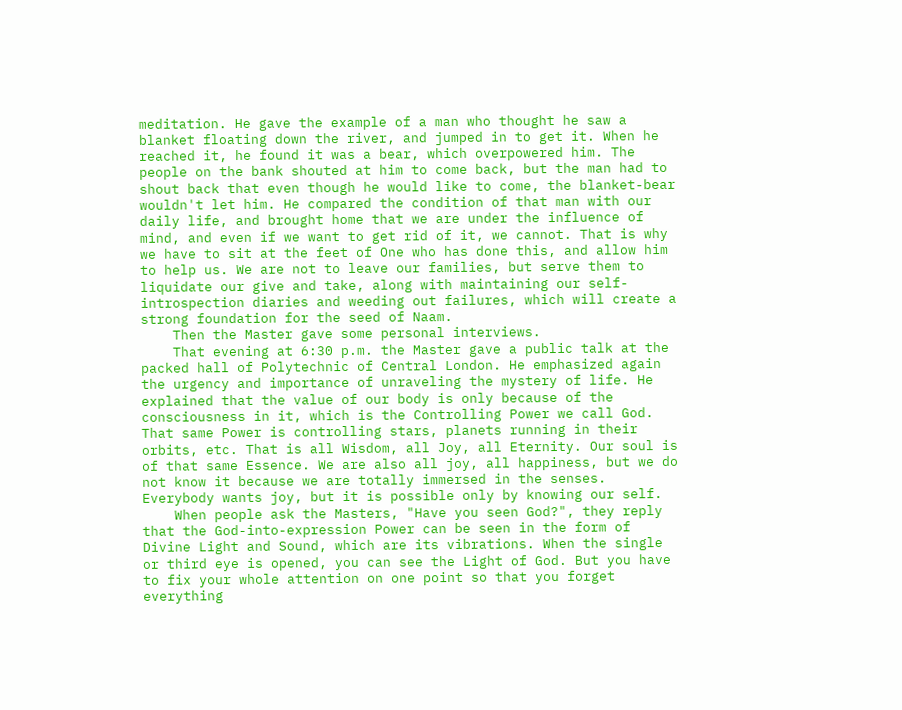meditation. He gave the example of a man who thought he saw a blanket floating down the river, and jumped in to get it. When he reached it, he found it was a bear, which overpowered him. The people on the bank shouted at him to come back, but the man had to shout back that even though he would like to come, the blanket-bear wouldn't let him. He compared the condition of that man with our daily life, and brought home that we are under the influence of mind, and even if we want to get rid of it, we cannot. That is why we have to sit at the feet of One who has done this, and allow him to help us. We are not to leave our families, but serve them to liquidate our give and take, along with maintaining our self-introspection diaries and weeding out failures, which will create a strong foundation for the seed of Naam.
    Then the Master gave some personal interviews.
    That evening at 6:30 p.m. the Master gave a public talk at the packed hall of Polytechnic of Central London. He emphasized again the urgency and importance of unraveling the mystery of life. He explained that the value of our body is only because of the consciousness in it, which is the Controlling Power we call God. That same Power is controlling stars, planets running in their orbits, etc. That is all Wisdom, all Joy, all Eternity. Our soul is of that same Essence. We are also all joy, all happiness, but we do not know it because we are totally immersed in the senses. Everybody wants joy, but it is possible only by knowing our self.
    When people ask the Masters, "Have you seen God?", they reply that the God-into-expression Power can be seen in the form of Divine Light and Sound, which are its vibrations. When the single or third eye is opened, you can see the Light of God. But you have to fix your whole attention on one point so that you forget everything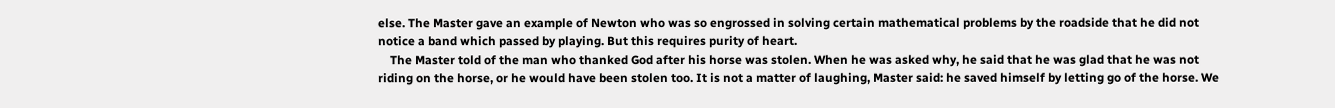else. The Master gave an example of Newton who was so engrossed in solving certain mathematical problems by the roadside that he did not notice a band which passed by playing. But this requires purity of heart.
    The Master told of the man who thanked God after his horse was stolen. When he was asked why, he said that he was glad that he was not riding on the horse, or he would have been stolen too. It is not a matter of laughing, Master said: he saved himself by letting go of the horse. We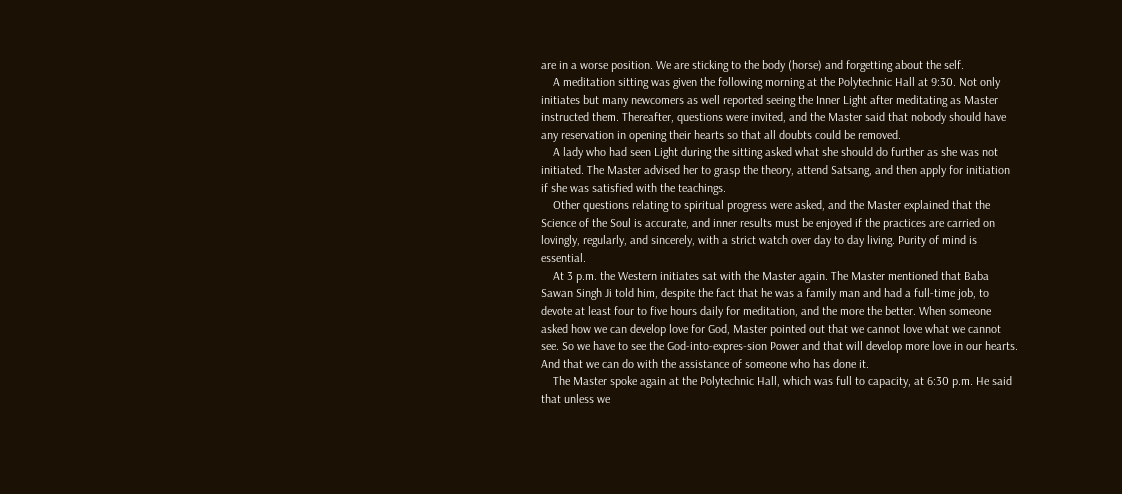are in a worse position. We are sticking to the body (horse) and forgetting about the self.
    A meditation sitting was given the following morning at the Polytechnic Hall at 9:30. Not only initiates but many newcomers as well reported seeing the Inner Light after meditating as Master instructed them. Thereafter, questions were invited, and the Master said that nobody should have any reservation in opening their hearts so that all doubts could be removed.
    A lady who had seen Light during the sitting asked what she should do further as she was not initiated. The Master advised her to grasp the theory, attend Satsang, and then apply for initiation if she was satisfied with the teachings.
    Other questions relating to spiritual progress were asked, and the Master explained that the Science of the Soul is accurate, and inner results must be enjoyed if the practices are carried on lovingly, regularly, and sincerely, with a strict watch over day to day living. Purity of mind is essential.
    At 3 p.m. the Western initiates sat with the Master again. The Master mentioned that Baba Sawan Singh Ji told him, despite the fact that he was a family man and had a full-time job, to devote at least four to five hours daily for meditation, and the more the better. When someone asked how we can develop love for God, Master pointed out that we cannot love what we cannot see. So we have to see the God-into-expres-sion Power and that will develop more love in our hearts. And that we can do with the assistance of someone who has done it.
    The Master spoke again at the Polytechnic Hall, which was full to capacity, at 6:30 p.m. He said that unless we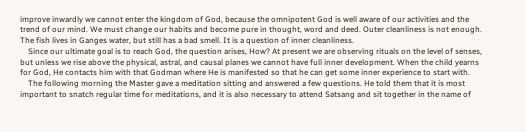improve inwardly we cannot enter the kingdom of God, because the omnipotent God is well aware of our activities and the trend of our mind. We must change our habits and become pure in thought, word and deed. Outer cleanliness is not enough. The fish lives in Ganges water, but still has a bad smell. It is a question of inner cleanliness.
    Since our ultimate goal is to reach God, the question arises, How? At present we are observing rituals on the level of senses, but unless we rise above the physical, astral, and causal planes we cannot have full inner development. When the child yearns for God, He contacts him with that Godman where He is manifested so that he can get some inner experience to start with.
    The following morning the Master gave a meditation sitting and answered a few questions. He told them that it is most important to snatch regular time for meditations, and it is also necessary to attend Satsang and sit together in the name of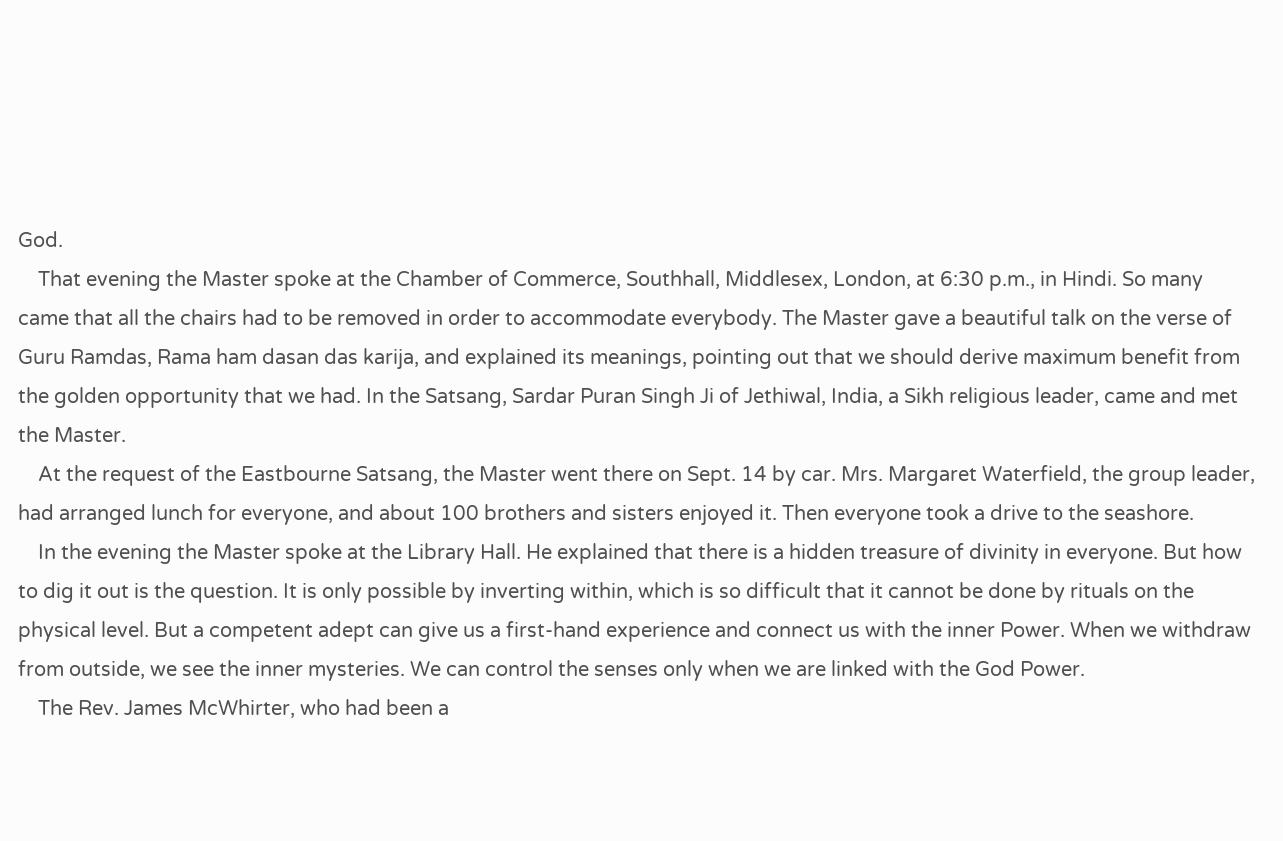God.
    That evening the Master spoke at the Chamber of Commerce, Southhall, Middlesex, London, at 6:30 p.m., in Hindi. So many came that all the chairs had to be removed in order to accommodate everybody. The Master gave a beautiful talk on the verse of Guru Ramdas, Rama ham dasan das karija, and explained its meanings, pointing out that we should derive maximum benefit from the golden opportunity that we had. In the Satsang, Sardar Puran Singh Ji of Jethiwal, India, a Sikh religious leader, came and met the Master.
    At the request of the Eastbourne Satsang, the Master went there on Sept. 14 by car. Mrs. Margaret Waterfield, the group leader, had arranged lunch for everyone, and about 100 brothers and sisters enjoyed it. Then everyone took a drive to the seashore.
    In the evening the Master spoke at the Library Hall. He explained that there is a hidden treasure of divinity in everyone. But how to dig it out is the question. It is only possible by inverting within, which is so difficult that it cannot be done by rituals on the physical level. But a competent adept can give us a first-hand experience and connect us with the inner Power. When we withdraw from outside, we see the inner mysteries. We can control the senses only when we are linked with the God Power.
    The Rev. James McWhirter, who had been a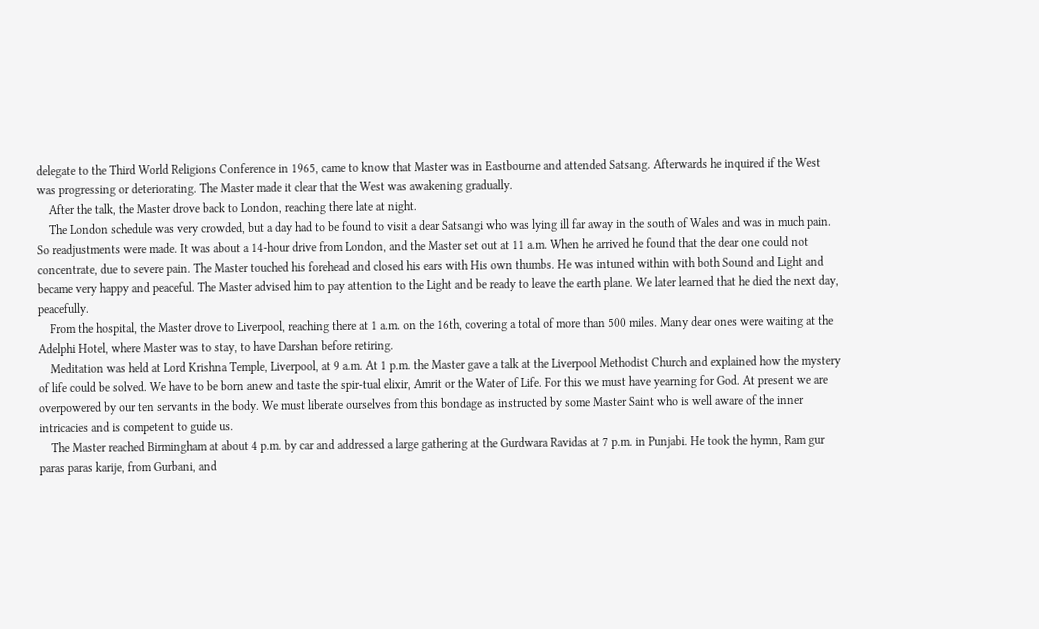delegate to the Third World Religions Conference in 1965, came to know that Master was in Eastbourne and attended Satsang. Afterwards he inquired if the West was progressing or deteriorating. The Master made it clear that the West was awakening gradually.
    After the talk, the Master drove back to London, reaching there late at night.
    The London schedule was very crowded, but a day had to be found to visit a dear Satsangi who was lying ill far away in the south of Wales and was in much pain. So readjustments were made. It was about a 14-hour drive from London, and the Master set out at 11 a.m. When he arrived he found that the dear one could not concentrate, due to severe pain. The Master touched his forehead and closed his ears with His own thumbs. He was intuned within with both Sound and Light and became very happy and peaceful. The Master advised him to pay attention to the Light and be ready to leave the earth plane. We later learned that he died the next day, peacefully.
    From the hospital, the Master drove to Liverpool, reaching there at 1 a.m. on the 16th, covering a total of more than 500 miles. Many dear ones were waiting at the Adelphi Hotel, where Master was to stay, to have Darshan before retiring.
    Meditation was held at Lord Krishna Temple, Liverpool, at 9 a.m. At 1 p.m. the Master gave a talk at the Liverpool Methodist Church and explained how the mystery of life could be solved. We have to be born anew and taste the spir-tual elixir, Amrit or the Water of Life. For this we must have yearning for God. At present we are overpowered by our ten servants in the body. We must liberate ourselves from this bondage as instructed by some Master Saint who is well aware of the inner intricacies and is competent to guide us.
    The Master reached Birmingham at about 4 p.m. by car and addressed a large gathering at the Gurdwara Ravidas at 7 p.m. in Punjabi. He took the hymn, Ram gur paras paras karije, from Gurbani, and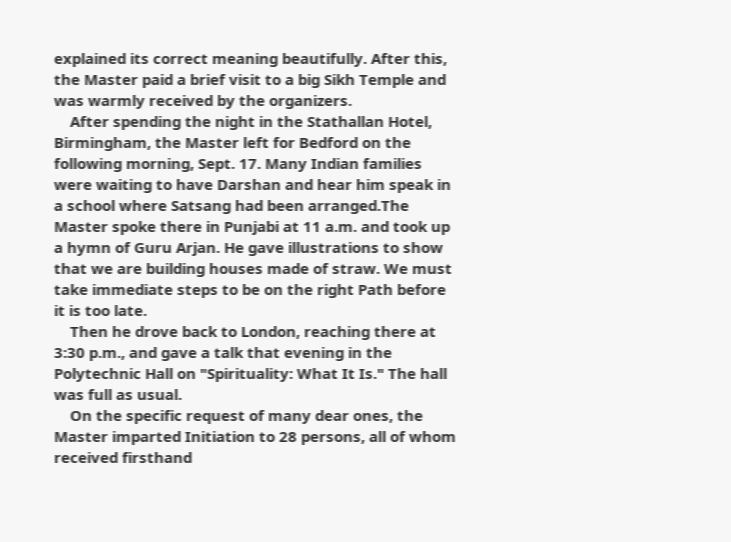explained its correct meaning beautifully. After this, the Master paid a brief visit to a big Sikh Temple and was warmly received by the organizers.
    After spending the night in the Stathallan Hotel, Birmingham, the Master left for Bedford on the following morning, Sept. 17. Many Indian families were waiting to have Darshan and hear him speak in a school where Satsang had been arranged.The Master spoke there in Punjabi at 11 a.m. and took up a hymn of Guru Arjan. He gave illustrations to show that we are building houses made of straw. We must take immediate steps to be on the right Path before it is too late.
    Then he drove back to London, reaching there at 3:30 p.m., and gave a talk that evening in the Polytechnic Hall on "Spirituality: What It Is." The hall was full as usual.
    On the specific request of many dear ones, the Master imparted Initiation to 28 persons, all of whom received firsthand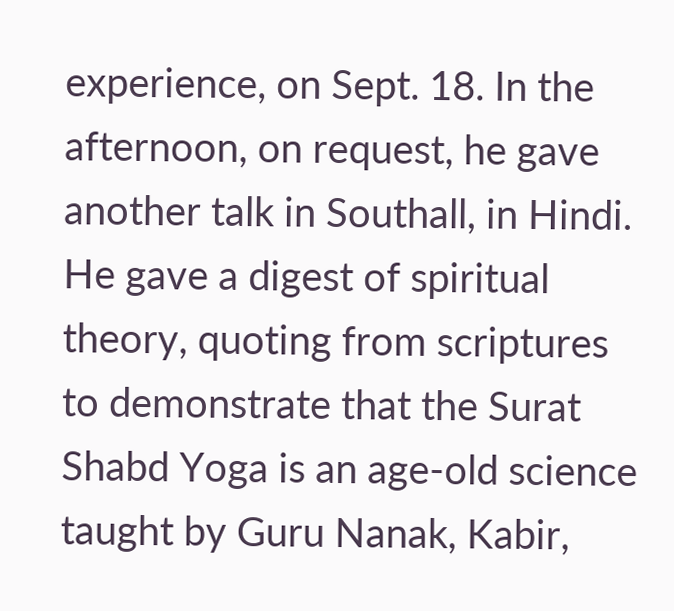experience, on Sept. 18. In the afternoon, on request, he gave another talk in Southall, in Hindi. He gave a digest of spiritual theory, quoting from scriptures to demonstrate that the Surat Shabd Yoga is an age-old science taught by Guru Nanak, Kabir,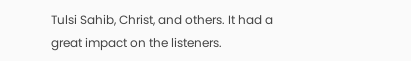Tulsi Sahib, Christ, and others. It had a great impact on the listeners.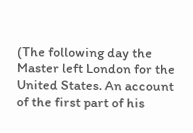(The following day the Master left London for the United States. An account of the first part of his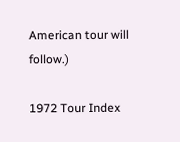American tour will follow.)

1972 Tour Index